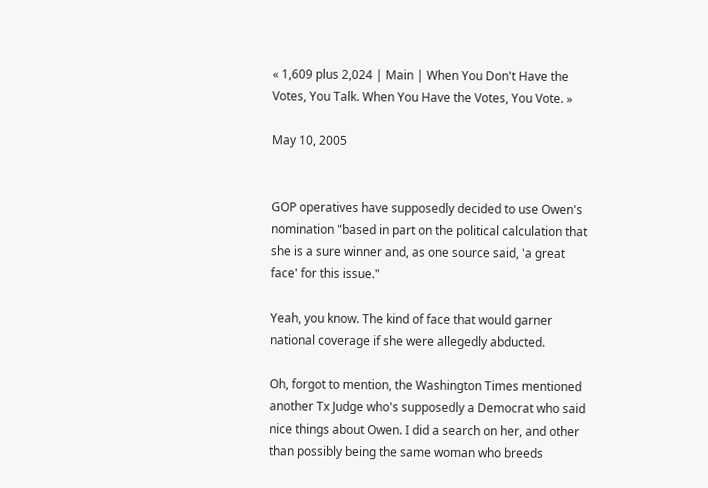« 1,609 plus 2,024 | Main | When You Don't Have the Votes, You Talk. When You Have the Votes, You Vote. »

May 10, 2005


GOP operatives have supposedly decided to use Owen's nomination "based in part on the political calculation that she is a sure winner and, as one source said, 'a great face' for this issue."

Yeah, you know. The kind of face that would garner national coverage if she were allegedly abducted.

Oh, forgot to mention, the Washington Times mentioned another Tx Judge who's supposedly a Democrat who said nice things about Owen. I did a search on her, and other than possibly being the same woman who breeds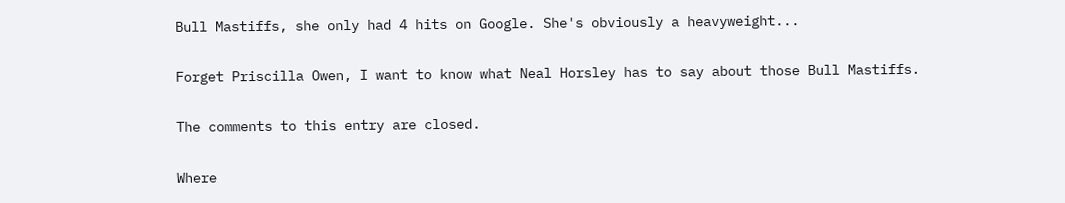Bull Mastiffs, she only had 4 hits on Google. She's obviously a heavyweight...

Forget Priscilla Owen, I want to know what Neal Horsley has to say about those Bull Mastiffs.

The comments to this entry are closed.

Where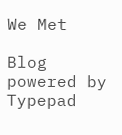We Met

Blog powered by Typepad